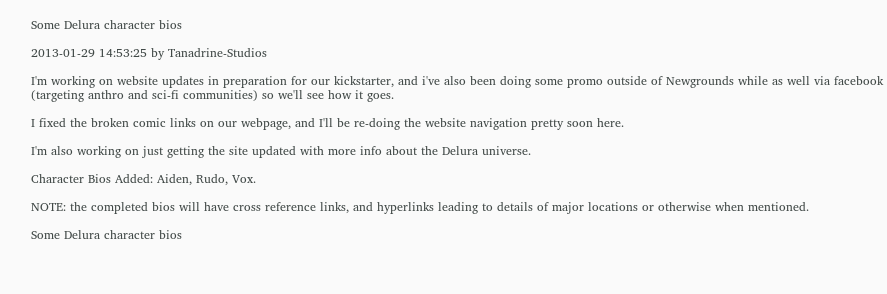Some Delura character bios

2013-01-29 14:53:25 by Tanadrine-Studios

I'm working on website updates in preparation for our kickstarter, and i've also been doing some promo outside of Newgrounds while as well via facebook (targeting anthro and sci-fi communities) so we'll see how it goes.

I fixed the broken comic links on our webpage, and I'll be re-doing the website navigation pretty soon here.

I'm also working on just getting the site updated with more info about the Delura universe.

Character Bios Added: Aiden, Rudo, Vox.

NOTE: the completed bios will have cross reference links, and hyperlinks leading to details of major locations or otherwise when mentioned.

Some Delura character bios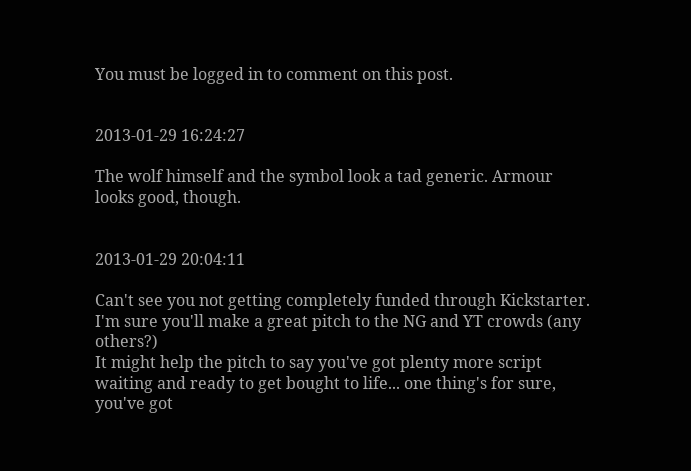You must be logged in to comment on this post.


2013-01-29 16:24:27

The wolf himself and the symbol look a tad generic. Armour looks good, though.


2013-01-29 20:04:11

Can't see you not getting completely funded through Kickstarter. I'm sure you'll make a great pitch to the NG and YT crowds (any others?)
It might help the pitch to say you've got plenty more script waiting and ready to get bought to life... one thing's for sure, you've got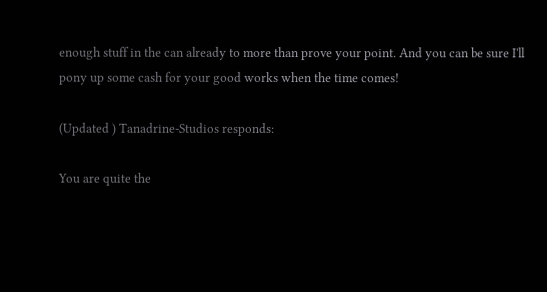enough stuff in the can already to more than prove your point. And you can be sure I'll pony up some cash for your good works when the time comes!

(Updated ) Tanadrine-Studios responds:

You are quite the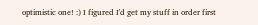optimistic one! :) I figured I'd get my stuff in order first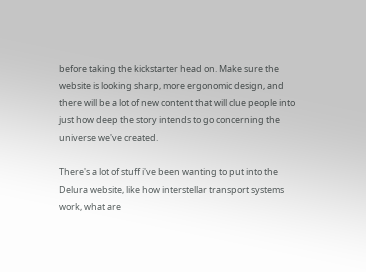before taking the kickstarter head on. Make sure the website is looking sharp, more ergonomic design, and there will be a lot of new content that will clue people into just how deep the story intends to go concerning the universe we've created.

There's a lot of stuff i've been wanting to put into the Delura website, like how interstellar transport systems work, what are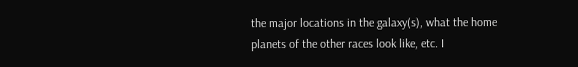the major locations in the galaxy(s), what the home planets of the other races look like, etc. I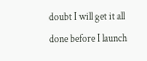doubt I will get it all done before I launch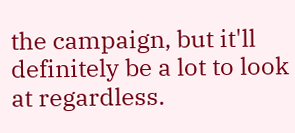the campaign, but it'll definitely be a lot to look at regardless.